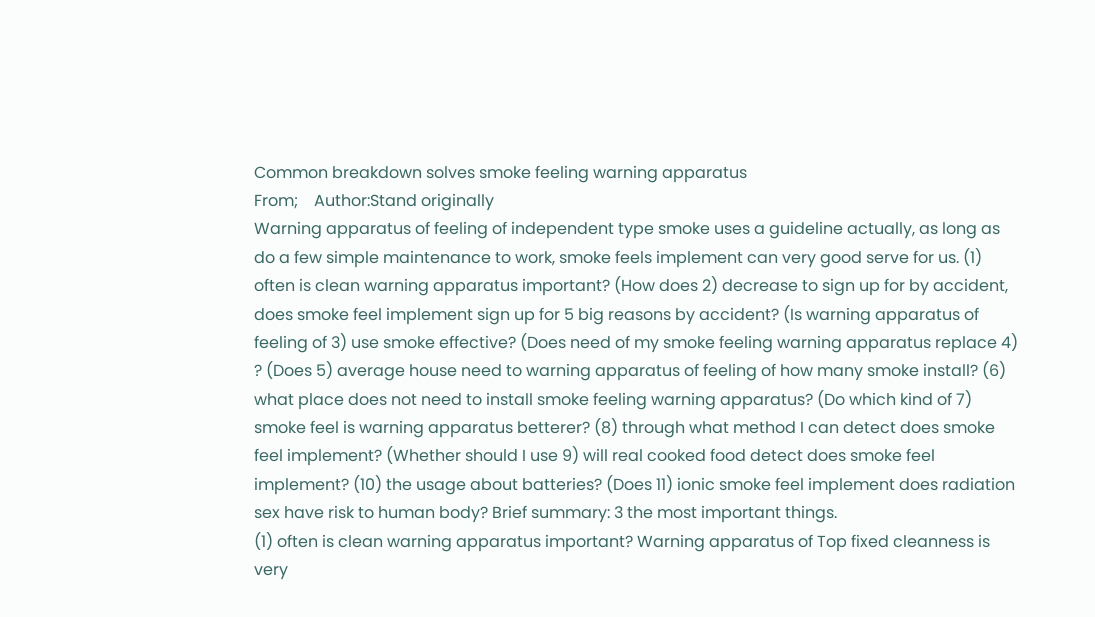Common breakdown solves smoke feeling warning apparatus
From;    Author:Stand originally
Warning apparatus of feeling of independent type smoke uses a guideline actually, as long as do a few simple maintenance to work, smoke feels implement can very good serve for us. (1) often is clean warning apparatus important? (How does 2) decrease to sign up for by accident, does smoke feel implement sign up for 5 big reasons by accident? (Is warning apparatus of feeling of 3) use smoke effective? (Does need of my smoke feeling warning apparatus replace 4) ? (Does 5) average house need to warning apparatus of feeling of how many smoke install? (6) what place does not need to install smoke feeling warning apparatus? (Do which kind of 7) smoke feel is warning apparatus betterer? (8) through what method I can detect does smoke feel implement? (Whether should I use 9) will real cooked food detect does smoke feel implement? (10) the usage about batteries? (Does 11) ionic smoke feel implement does radiation sex have risk to human body? Brief summary: 3 the most important things.
(1) often is clean warning apparatus important? Warning apparatus of Top fixed cleanness is very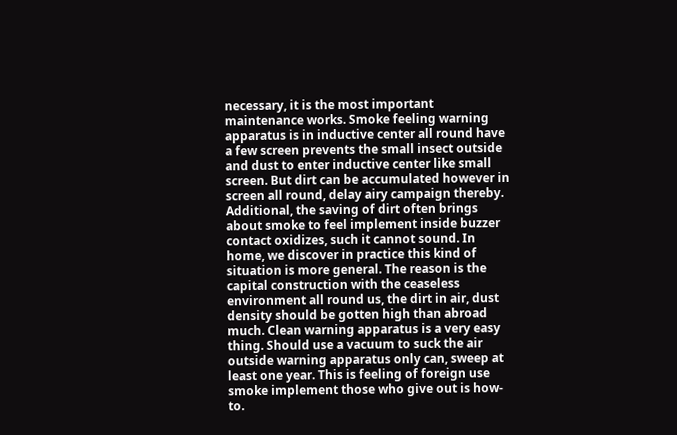necessary, it is the most important maintenance works. Smoke feeling warning apparatus is in inductive center all round have a few screen prevents the small insect outside and dust to enter inductive center like small screen. But dirt can be accumulated however in screen all round, delay airy campaign thereby. Additional, the saving of dirt often brings about smoke to feel implement inside buzzer contact oxidizes, such it cannot sound. In home, we discover in practice this kind of situation is more general. The reason is the capital construction with the ceaseless environment all round us, the dirt in air, dust density should be gotten high than abroad much. Clean warning apparatus is a very easy thing. Should use a vacuum to suck the air outside warning apparatus only can, sweep at least one year. This is feeling of foreign use smoke implement those who give out is how-to.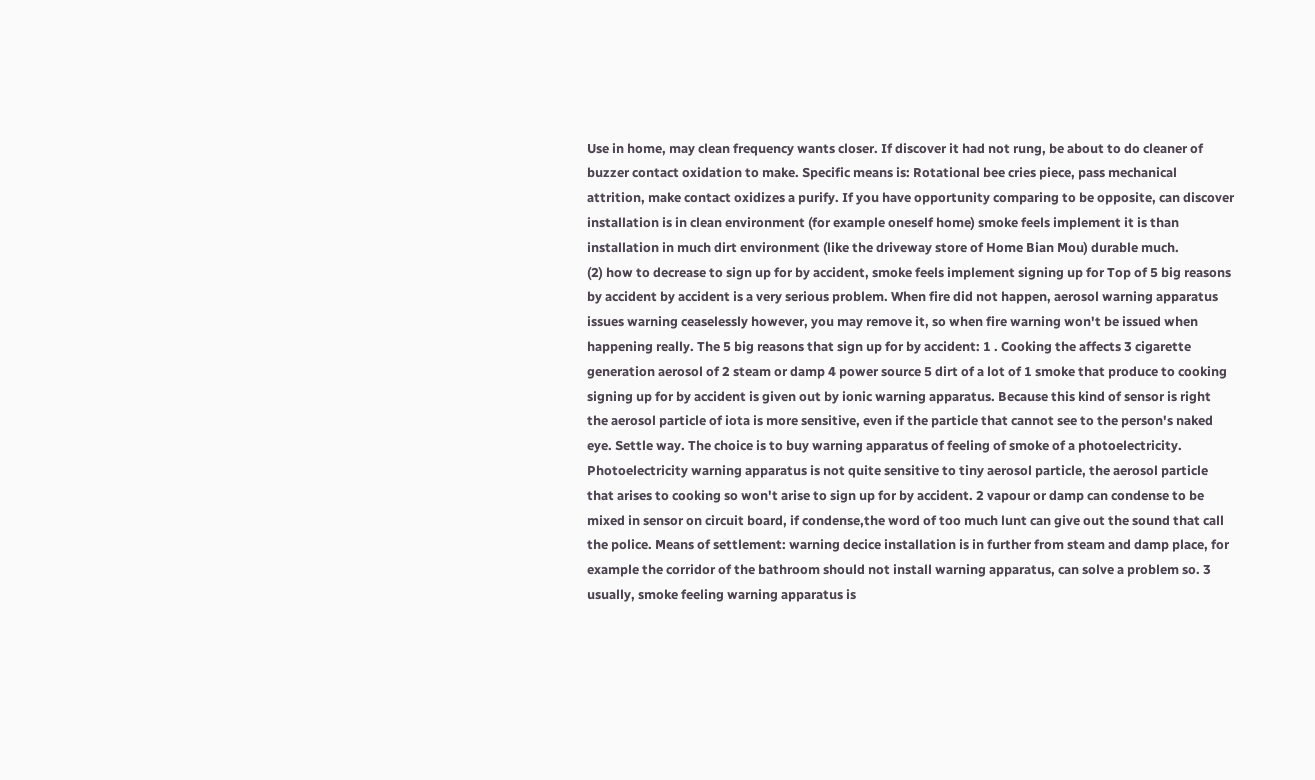Use in home, may clean frequency wants closer. If discover it had not rung, be about to do cleaner of buzzer contact oxidation to make. Specific means is: Rotational bee cries piece, pass mechanical attrition, make contact oxidizes a purify. If you have opportunity comparing to be opposite, can discover installation is in clean environment (for example oneself home) smoke feels implement it is than installation in much dirt environment (like the driveway store of Home Bian Mou) durable much.
(2) how to decrease to sign up for by accident, smoke feels implement signing up for Top of 5 big reasons by accident by accident is a very serious problem. When fire did not happen, aerosol warning apparatus issues warning ceaselessly however, you may remove it, so when fire warning won't be issued when happening really. The 5 big reasons that sign up for by accident: 1 . Cooking the affects 3 cigarette generation aerosol of 2 steam or damp 4 power source 5 dirt of a lot of 1 smoke that produce to cooking signing up for by accident is given out by ionic warning apparatus. Because this kind of sensor is right the aerosol particle of iota is more sensitive, even if the particle that cannot see to the person's naked eye. Settle way. The choice is to buy warning apparatus of feeling of smoke of a photoelectricity. Photoelectricity warning apparatus is not quite sensitive to tiny aerosol particle, the aerosol particle that arises to cooking so won't arise to sign up for by accident. 2 vapour or damp can condense to be mixed in sensor on circuit board, if condense,the word of too much lunt can give out the sound that call the police. Means of settlement: warning decice installation is in further from steam and damp place, for example the corridor of the bathroom should not install warning apparatus, can solve a problem so. 3 usually, smoke feeling warning apparatus is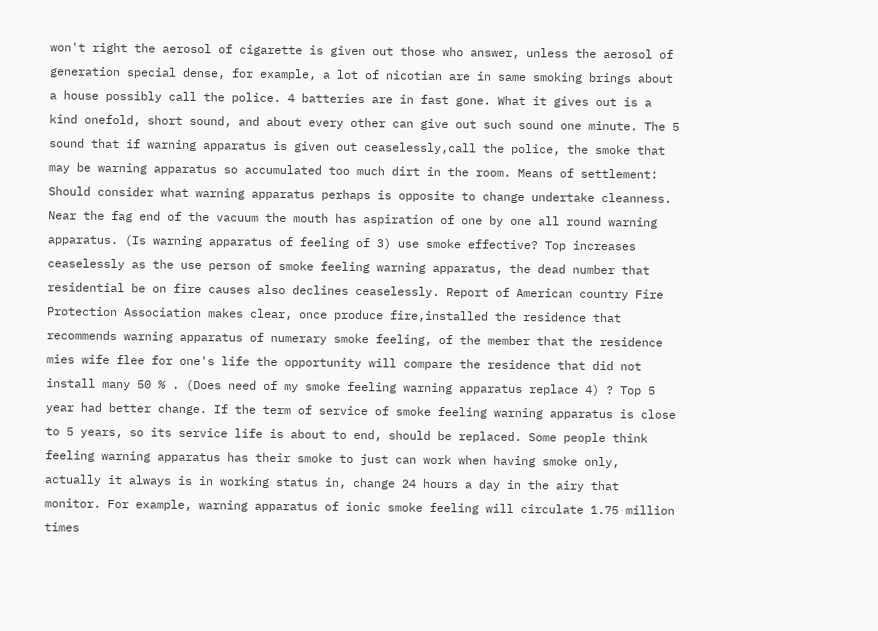won't right the aerosol of cigarette is given out those who answer, unless the aerosol of generation special dense, for example, a lot of nicotian are in same smoking brings about a house possibly call the police. 4 batteries are in fast gone. What it gives out is a kind onefold, short sound, and about every other can give out such sound one minute. The 5 sound that if warning apparatus is given out ceaselessly,call the police, the smoke that may be warning apparatus so accumulated too much dirt in the room. Means of settlement: Should consider what warning apparatus perhaps is opposite to change undertake cleanness. Near the fag end of the vacuum the mouth has aspiration of one by one all round warning apparatus. (Is warning apparatus of feeling of 3) use smoke effective? Top increases ceaselessly as the use person of smoke feeling warning apparatus, the dead number that residential be on fire causes also declines ceaselessly. Report of American country Fire Protection Association makes clear, once produce fire,installed the residence that recommends warning apparatus of numerary smoke feeling, of the member that the residence mies wife flee for one's life the opportunity will compare the residence that did not install many 50 % . (Does need of my smoke feeling warning apparatus replace 4) ? Top 5 year had better change. If the term of service of smoke feeling warning apparatus is close to 5 years, so its service life is about to end, should be replaced. Some people think feeling warning apparatus has their smoke to just can work when having smoke only, actually it always is in working status in, change 24 hours a day in the airy that monitor. For example, warning apparatus of ionic smoke feeling will circulate 1.75 million times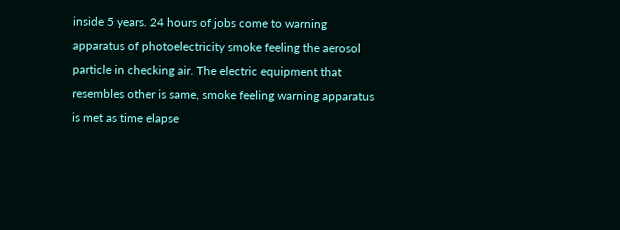inside 5 years. 24 hours of jobs come to warning apparatus of photoelectricity smoke feeling the aerosol particle in checking air. The electric equipment that resembles other is same, smoke feeling warning apparatus is met as time elapse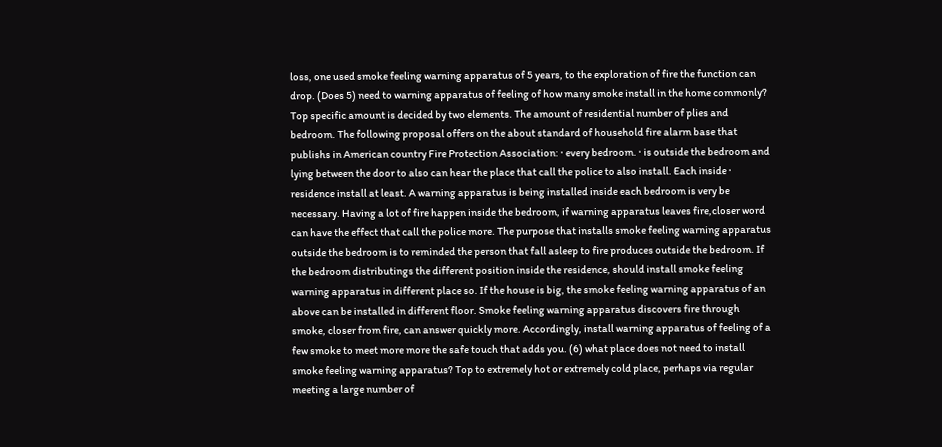loss, one used smoke feeling warning apparatus of 5 years, to the exploration of fire the function can drop. (Does 5) need to warning apparatus of feeling of how many smoke install in the home commonly? Top specific amount is decided by two elements. The amount of residential number of plies and bedroom. The following proposal offers on the about standard of household fire alarm base that publishs in American country Fire Protection Association: · every bedroom. · is outside the bedroom and lying between the door to also can hear the place that call the police to also install. Each inside · residence install at least. A warning apparatus is being installed inside each bedroom is very be necessary. Having a lot of fire happen inside the bedroom, if warning apparatus leaves fire,closer word can have the effect that call the police more. The purpose that installs smoke feeling warning apparatus outside the bedroom is to reminded the person that fall asleep to fire produces outside the bedroom. If the bedroom distributings the different position inside the residence, should install smoke feeling warning apparatus in different place so. If the house is big, the smoke feeling warning apparatus of an above can be installed in different floor. Smoke feeling warning apparatus discovers fire through smoke, closer from fire, can answer quickly more. Accordingly, install warning apparatus of feeling of a few smoke to meet more more the safe touch that adds you. (6) what place does not need to install smoke feeling warning apparatus? Top to extremely hot or extremely cold place, perhaps via regular meeting a large number of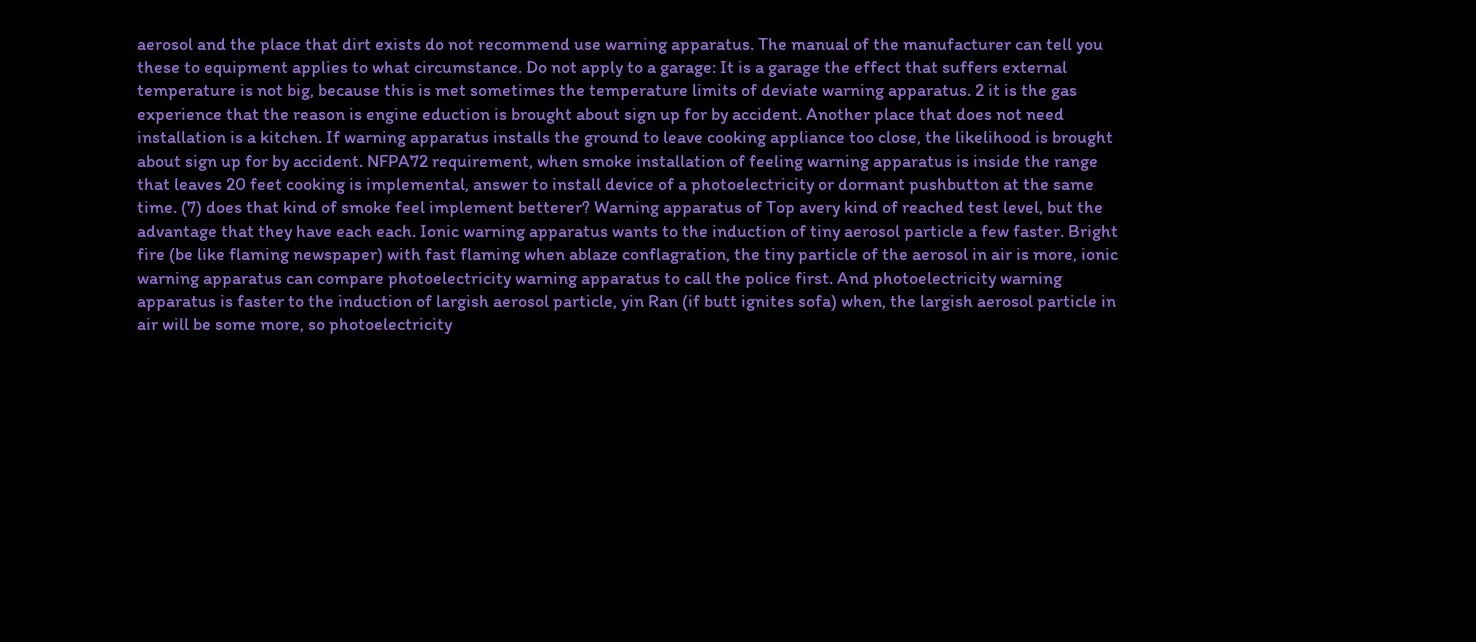aerosol and the place that dirt exists do not recommend use warning apparatus. The manual of the manufacturer can tell you these to equipment applies to what circumstance. Do not apply to a garage: It is a garage the effect that suffers external temperature is not big, because this is met sometimes the temperature limits of deviate warning apparatus. 2 it is the gas experience that the reason is engine eduction is brought about sign up for by accident. Another place that does not need installation is a kitchen. If warning apparatus installs the ground to leave cooking appliance too close, the likelihood is brought about sign up for by accident. NFPA72 requirement, when smoke installation of feeling warning apparatus is inside the range that leaves 20 feet cooking is implemental, answer to install device of a photoelectricity or dormant pushbutton at the same time. (7) does that kind of smoke feel implement betterer? Warning apparatus of Top avery kind of reached test level, but the advantage that they have each each. Ionic warning apparatus wants to the induction of tiny aerosol particle a few faster. Bright fire (be like flaming newspaper) with fast flaming when ablaze conflagration, the tiny particle of the aerosol in air is more, ionic warning apparatus can compare photoelectricity warning apparatus to call the police first. And photoelectricity warning apparatus is faster to the induction of largish aerosol particle, yin Ran (if butt ignites sofa) when, the largish aerosol particle in air will be some more, so photoelectricity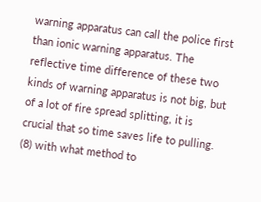warning apparatus can call the police first than ionic warning apparatus. The reflective time difference of these two kinds of warning apparatus is not big, but of a lot of fire spread splitting, it is crucial that so time saves life to pulling. (8) with what method to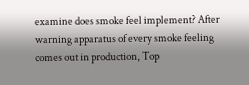examine does smoke feel implement? After warning apparatus of every smoke feeling comes out in production, Top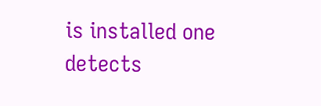is installed one detects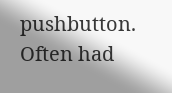pushbutton. Often had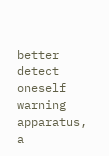better detect oneself warning apparatus, a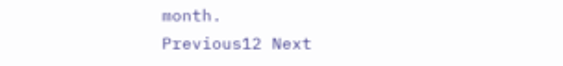month.
Previous12 Next